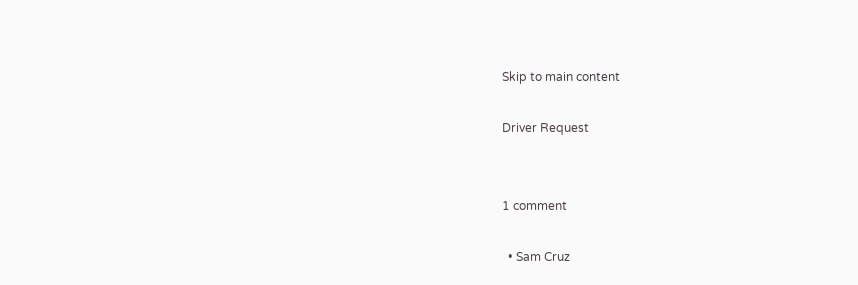Skip to main content

Driver Request


1 comment

  • Sam Cruz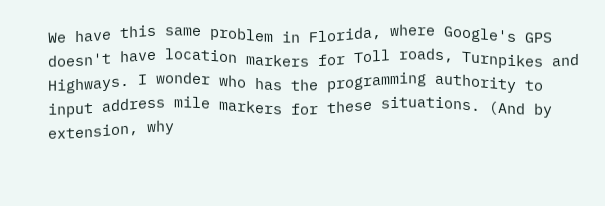We have this same problem in Florida, where Google's GPS doesn't have location markers for Toll roads, Turnpikes and Highways. I wonder who has the programming authority to input address mile markers for these situations. (And by extension, why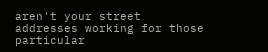aren't your street addresses working for those particular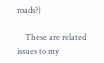roads?)

    These are related issues to my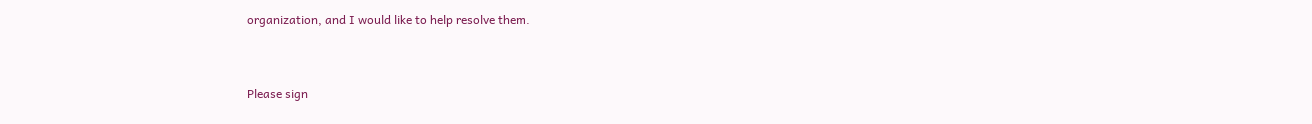organization, and I would like to help resolve them.


Please sign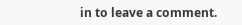in to leave a comment.